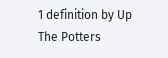1 definition by Up The Potters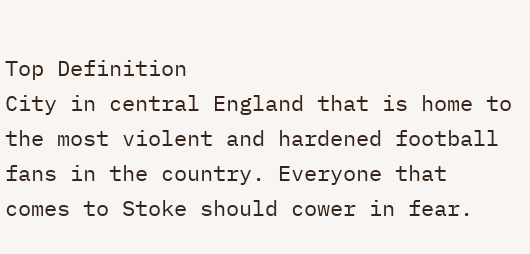Top Definition
City in central England that is home to the most violent and hardened football fans in the country. Everyone that comes to Stoke should cower in fear.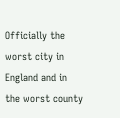Officially the worst city in England and in the worst county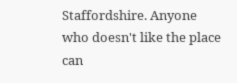Staffordshire. Anyone who doesn't like the place can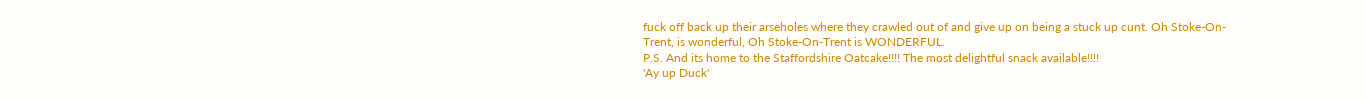fuck off back up their arseholes where they crawled out of and give up on being a stuck up cunt. Oh Stoke-On-Trent, is wonderful, Oh Stoke-On-Trent is WONDERFUL.
P.S. And its home to the Staffordshire Oatcake!!!! The most delightful snack available!!!!
'Ay up Duck'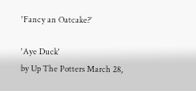'Fancy an Oatcake?'

'Aye Duck'
by Up The Potters March 28,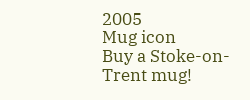2005
Mug icon
Buy a Stoke-on-Trent mug!